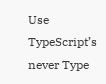Use TypeScript’s never Type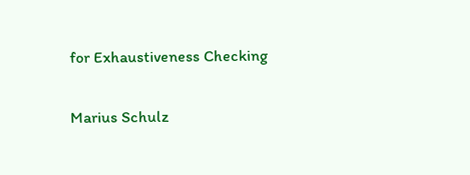for Exhaustiveness Checking

Marius Schulz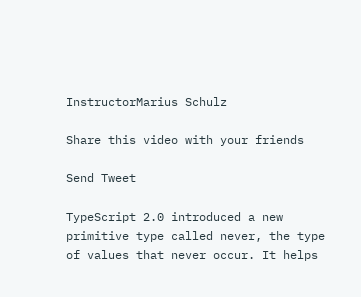InstructorMarius Schulz

Share this video with your friends

Send Tweet

TypeScript 2.0 introduced a new primitive type called never, the type of values that never occur. It helps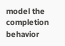model the completion behavior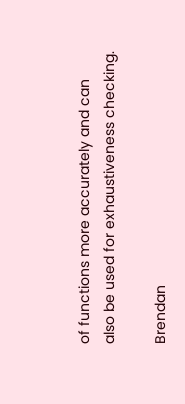of functions more accurately and can also be used for exhaustiveness checking.

Brendan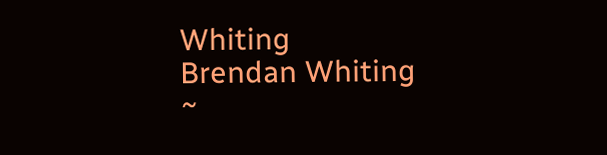Whiting
Brendan Whiting
~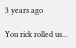3 years ago

You rick rolled us...